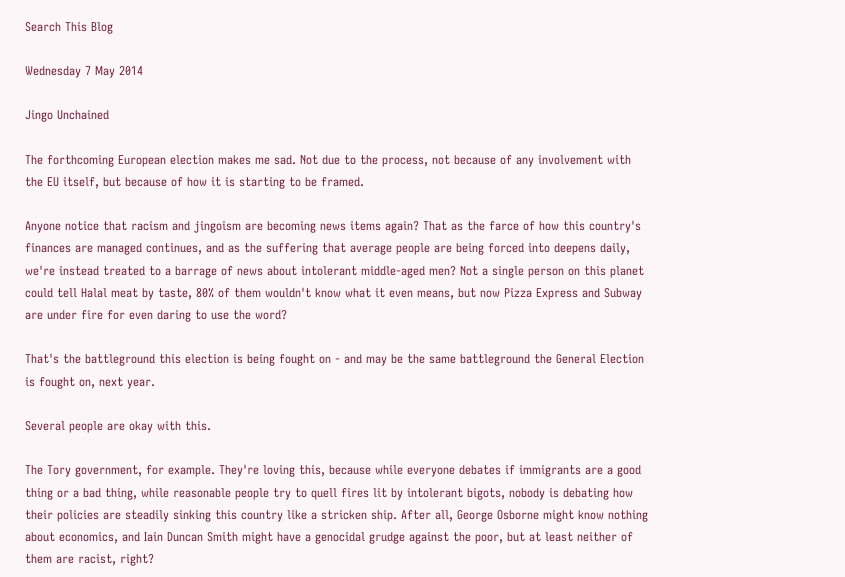Search This Blog

Wednesday 7 May 2014

Jingo Unchained

The forthcoming European election makes me sad. Not due to the process, not because of any involvement with the EU itself, but because of how it is starting to be framed.

Anyone notice that racism and jingoism are becoming news items again? That as the farce of how this country's finances are managed continues, and as the suffering that average people are being forced into deepens daily, we're instead treated to a barrage of news about intolerant middle-aged men? Not a single person on this planet could tell Halal meat by taste, 80% of them wouldn't know what it even means, but now Pizza Express and Subway are under fire for even daring to use the word?

That's the battleground this election is being fought on - and may be the same battleground the General Election is fought on, next year.

Several people are okay with this.

The Tory government, for example. They're loving this, because while everyone debates if immigrants are a good thing or a bad thing, while reasonable people try to quell fires lit by intolerant bigots, nobody is debating how their policies are steadily sinking this country like a stricken ship. After all, George Osborne might know nothing about economics, and Iain Duncan Smith might have a genocidal grudge against the poor, but at least neither of them are racist, right?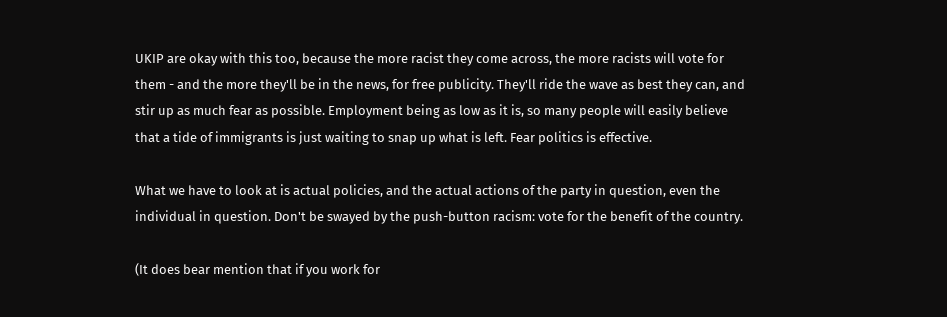UKIP are okay with this too, because the more racist they come across, the more racists will vote for them - and the more they'll be in the news, for free publicity. They'll ride the wave as best they can, and stir up as much fear as possible. Employment being as low as it is, so many people will easily believe that a tide of immigrants is just waiting to snap up what is left. Fear politics is effective.

What we have to look at is actual policies, and the actual actions of the party in question, even the individual in question. Don't be swayed by the push-button racism: vote for the benefit of the country.

(It does bear mention that if you work for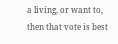a living, or want to, then that vote is best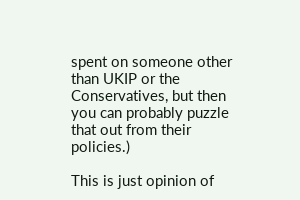spent on someone other than UKIP or the Conservatives, but then you can probably puzzle that out from their policies.)

This is just opinion of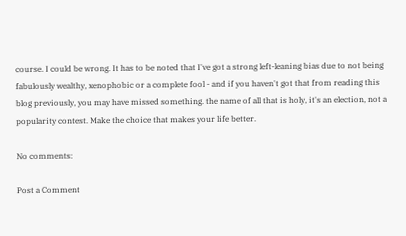course. I could be wrong. It has to be noted that I've got a strong left-leaning bias due to not being fabulously wealthy, xenophobic or a complete fool - and if you haven't got that from reading this blog previously, you may have missed something. the name of all that is holy, it's an election, not a popularity contest. Make the choice that makes your life better.

No comments:

Post a Comment